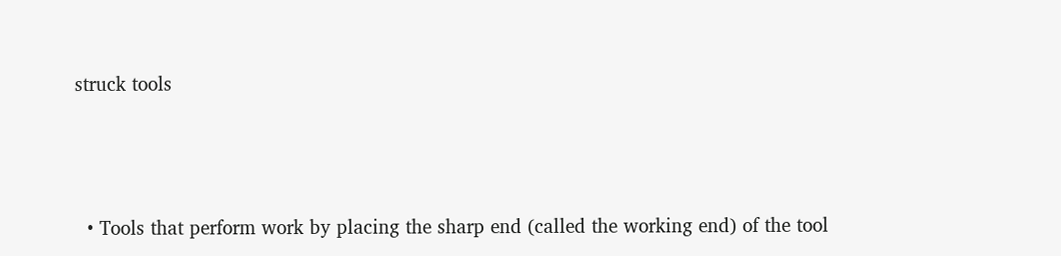struck tools



  • Tools that perform work by placing the sharp end (called the working end) of the tool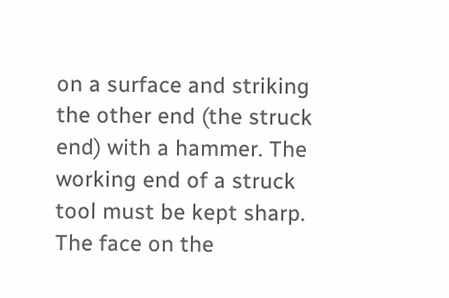on a surface and striking the other end (the struck end) with a hammer. The working end of a struck tool must be kept sharp. The face on the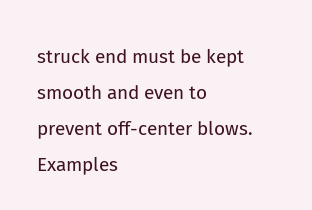struck end must be kept smooth and even to prevent off-center blows. Examples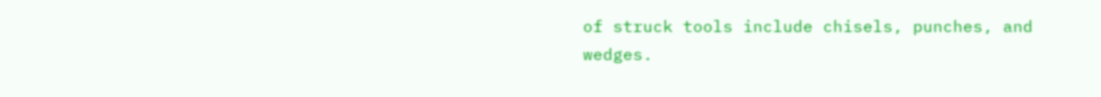of struck tools include chisels, punches, and wedges.